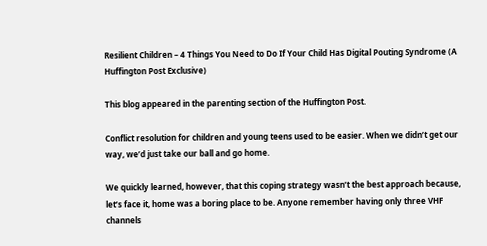Resilient Children – 4 Things You Need to Do If Your Child Has Digital Pouting Syndrome (A Huffington Post Exclusive)

This blog appeared in the parenting section of the Huffington Post.

Conflict resolution for children and young teens used to be easier. When we didn’t get our way, we’d just take our ball and go home.

We quickly learned, however, that this coping strategy wasn’t the best approach because, let’s face it, home was a boring place to be. Anyone remember having only three VHF channels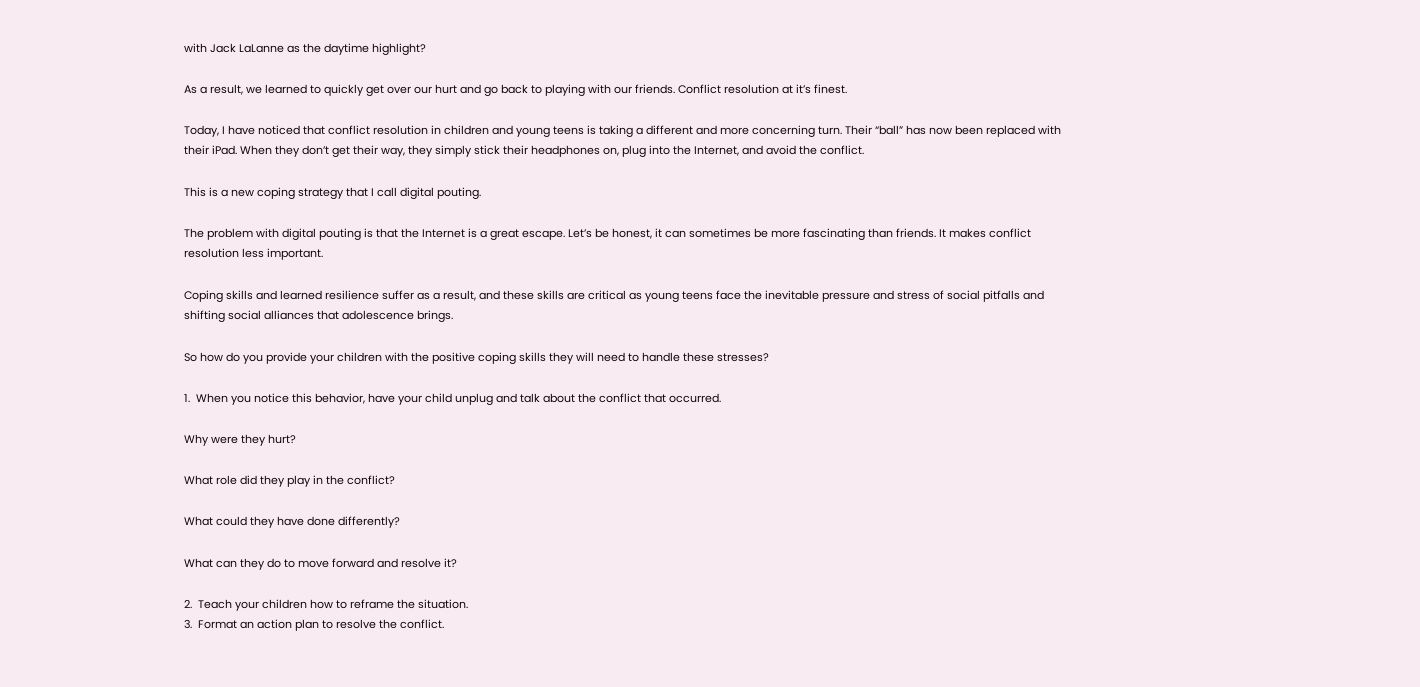with Jack LaLanne as the daytime highlight?

As a result, we learned to quickly get over our hurt and go back to playing with our friends. Conflict resolution at it’s finest.

Today, I have noticed that conflict resolution in children and young teens is taking a different and more concerning turn. Their “ball” has now been replaced with their iPad. When they don’t get their way, they simply stick their headphones on, plug into the Internet, and avoid the conflict.

This is a new coping strategy that I call digital pouting.

The problem with digital pouting is that the Internet is a great escape. Let’s be honest, it can sometimes be more fascinating than friends. It makes conflict resolution less important.

Coping skills and learned resilience suffer as a result, and these skills are critical as young teens face the inevitable pressure and stress of social pitfalls and shifting social alliances that adolescence brings.

So how do you provide your children with the positive coping skills they will need to handle these stresses?

1.  When you notice this behavior, have your child unplug and talk about the conflict that occurred.

Why were they hurt?

What role did they play in the conflict?

What could they have done differently?

What can they do to move forward and resolve it?

2.  Teach your children how to reframe the situation.
3.  Format an action plan to resolve the conflict.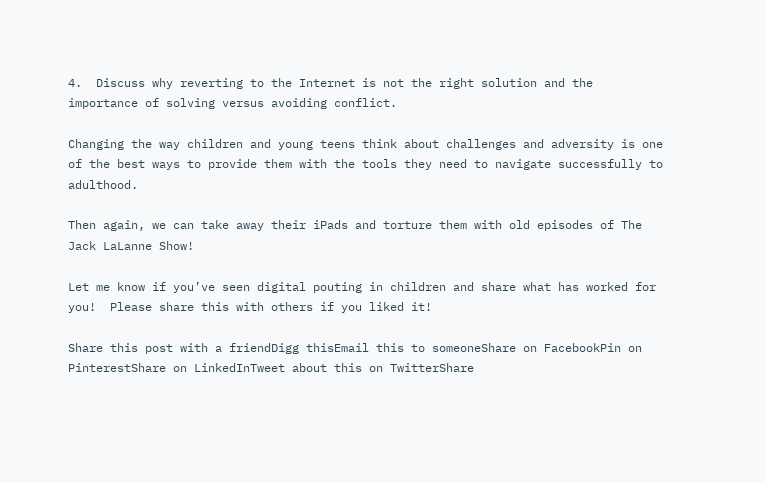4.  Discuss why reverting to the Internet is not the right solution and the importance of solving versus avoiding conflict.

Changing the way children and young teens think about challenges and adversity is one of the best ways to provide them with the tools they need to navigate successfully to adulthood.

Then again, we can take away their iPads and torture them with old episodes of The Jack LaLanne Show!

Let me know if you’ve seen digital pouting in children and share what has worked for you!  Please share this with others if you liked it!

Share this post with a friendDigg thisEmail this to someoneShare on FacebookPin on PinterestShare on LinkedInTweet about this on TwitterShare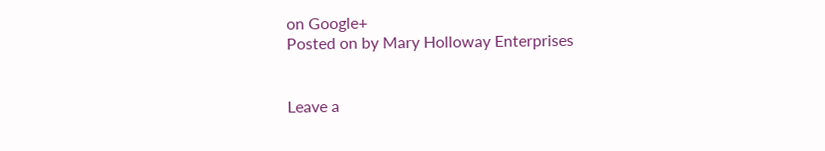on Google+
Posted on by Mary Holloway Enterprises


Leave a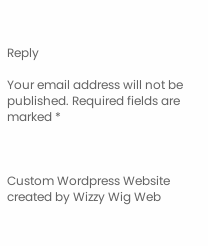Reply

Your email address will not be published. Required fields are marked *



Custom Wordpress Website created by Wizzy Wig Web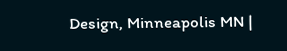Design, Minneapolis MN |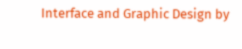Interface and Graphic Design by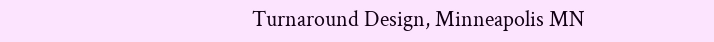Turnaround Design, Minneapolis MN